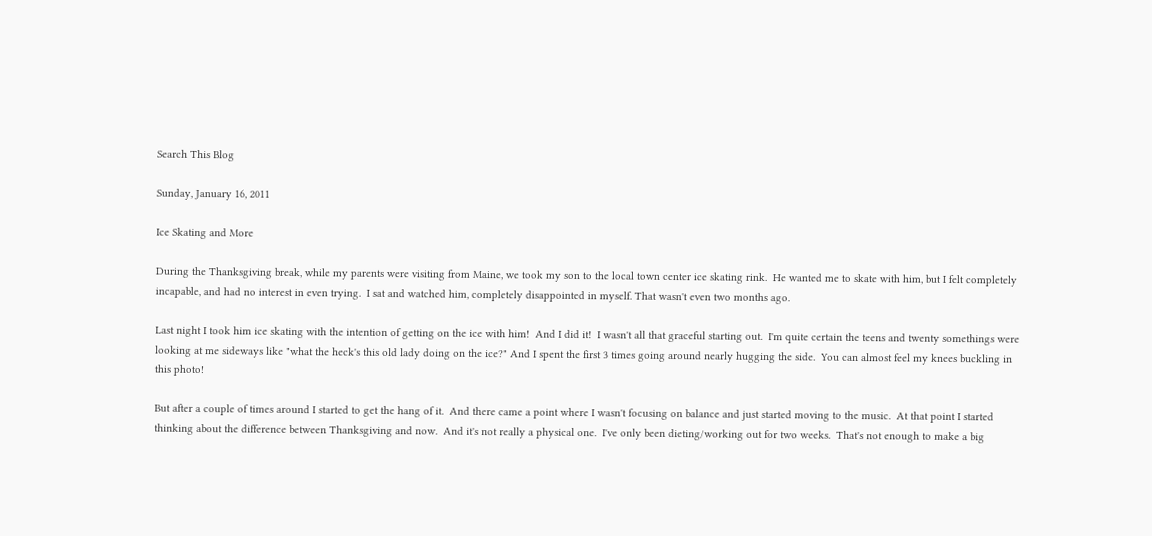Search This Blog

Sunday, January 16, 2011

Ice Skating and More

During the Thanksgiving break, while my parents were visiting from Maine, we took my son to the local town center ice skating rink.  He wanted me to skate with him, but I felt completely incapable, and had no interest in even trying.  I sat and watched him, completely disappointed in myself. That wasn't even two months ago.

Last night I took him ice skating with the intention of getting on the ice with him!  And I did it!  I wasn't all that graceful starting out.  I'm quite certain the teens and twenty somethings were looking at me sideways like "what the heck's this old lady doing on the ice?" And I spent the first 3 times going around nearly hugging the side.  You can almost feel my knees buckling in this photo!

But after a couple of times around I started to get the hang of it.  And there came a point where I wasn't focusing on balance and just started moving to the music.  At that point I started thinking about the difference between Thanksgiving and now.  And it's not really a physical one.  I've only been dieting/working out for two weeks.  That's not enough to make a big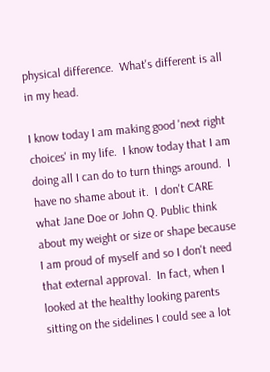physical difference.  What's different is all in my head.

I know today I am making good 'next right choices' in my life.  I know today that I am doing all I can do to turn things around.  I have no shame about it.  I don't CARE what Jane Doe or John Q. Public think about my weight or size or shape because I am proud of myself and so I don't need that external approval.  In fact, when I looked at the healthy looking parents sitting on the sidelines I could see a lot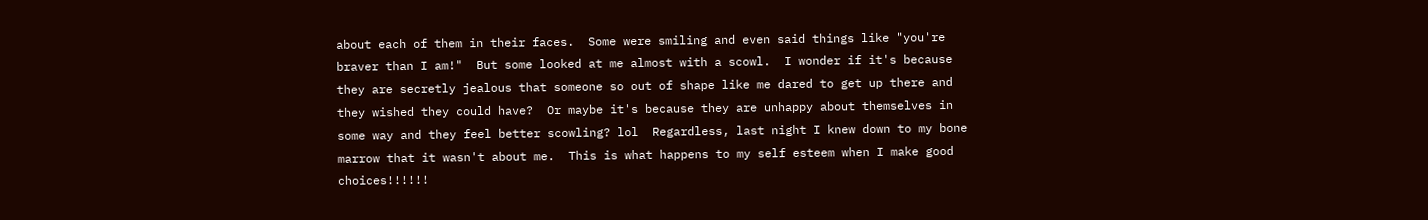about each of them in their faces.  Some were smiling and even said things like "you're braver than I am!"  But some looked at me almost with a scowl.  I wonder if it's because they are secretly jealous that someone so out of shape like me dared to get up there and they wished they could have?  Or maybe it's because they are unhappy about themselves in some way and they feel better scowling? lol  Regardless, last night I knew down to my bone marrow that it wasn't about me.  This is what happens to my self esteem when I make good choices!!!!!!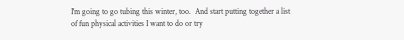I'm going to go tubing this winter, too.  And start putting together a list of fun physical activities I want to do or try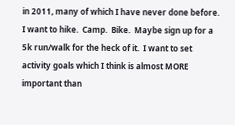in 2011, many of which I have never done before.  I want to hike.  Camp.  Bike.  Maybe sign up for a 5k run/walk for the heck of it.  I want to set activity goals which I think is almost MORE important than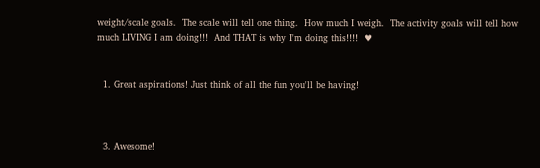weight/scale goals.  The scale will tell one thing.  How much I weigh.  The activity goals will tell how much LIVING I am doing!!!  And THAT is why I'm doing this!!!!  ♥


  1. Great aspirations! Just think of all the fun you'll be having!



  3. Awesome!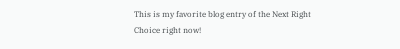This is my favorite blog entry of the Next Right Choice right now!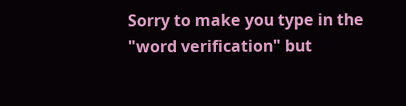Sorry to make you type in the "word verification" but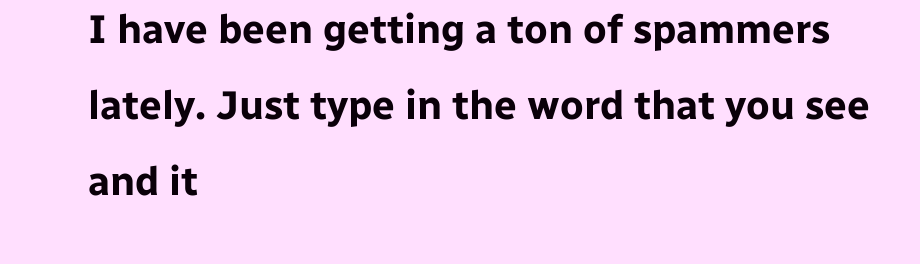I have been getting a ton of spammers lately. Just type in the word that you see and it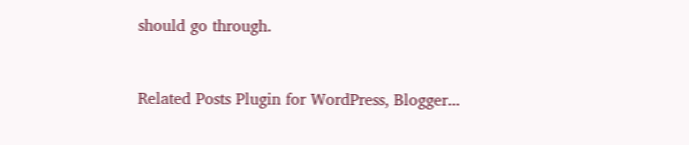should go through.


Related Posts Plugin for WordPress, Blogger...